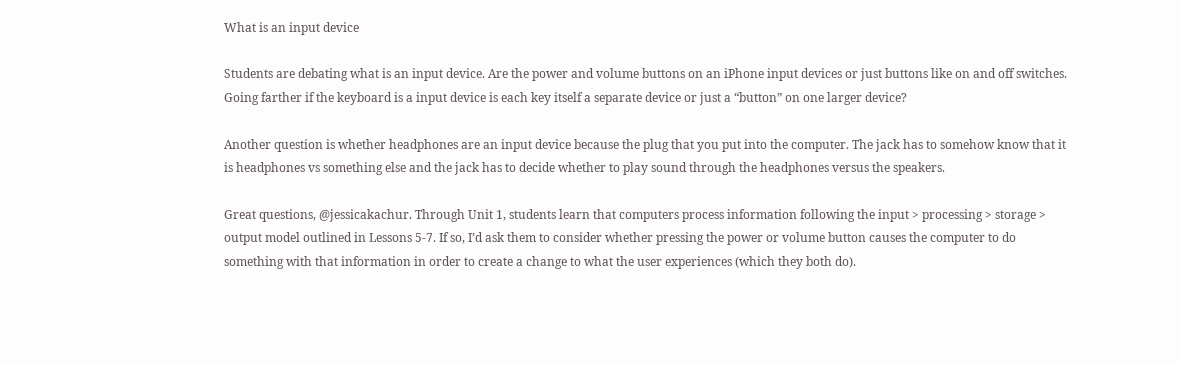What is an input device

Students are debating what is an input device. Are the power and volume buttons on an iPhone input devices or just buttons like on and off switches. Going farther if the keyboard is a input device is each key itself a separate device or just a “button” on one larger device?

Another question is whether headphones are an input device because the plug that you put into the computer. The jack has to somehow know that it is headphones vs something else and the jack has to decide whether to play sound through the headphones versus the speakers.

Great questions, @jessicakachur. Through Unit 1, students learn that computers process information following the input > processing > storage > output model outlined in Lessons 5-7. If so, I’d ask them to consider whether pressing the power or volume button causes the computer to do something with that information in order to create a change to what the user experiences (which they both do).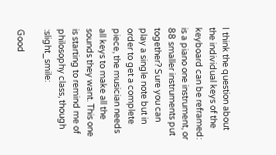I think the question about the individual keys of the keyboard can be reframed: is a piano one instrument, or 88 smaller instruments put together? Sure you can play a single note but in order to get a complete piece, the musician needs all keys to make all the sounds they want. This one is starting to remind me of philosophy class, though :slight_smile:

Good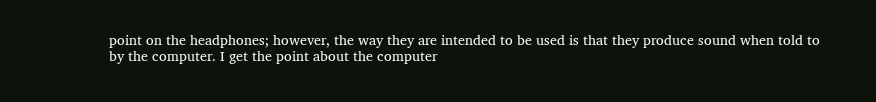point on the headphones; however, the way they are intended to be used is that they produce sound when told to by the computer. I get the point about the computer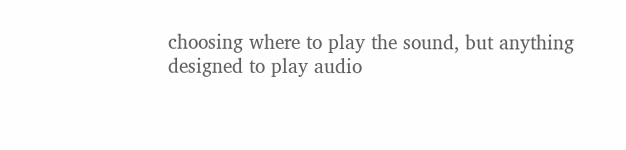choosing where to play the sound, but anything designed to play audio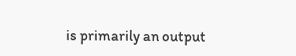is primarily an output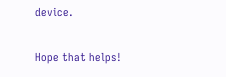device.

Hope that helps!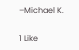–Michael K.

1 Like